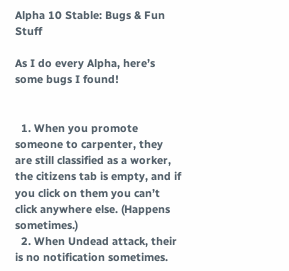Alpha 10 Stable: Bugs & Fun Stuff

As I do every Alpha, here’s some bugs I found!


  1. When you promote someone to carpenter, they are still classified as a worker, the citizens tab is empty, and if you click on them you can’t click anywhere else. (Happens sometimes.)
  2. When Undead attack, their is no notification sometimes.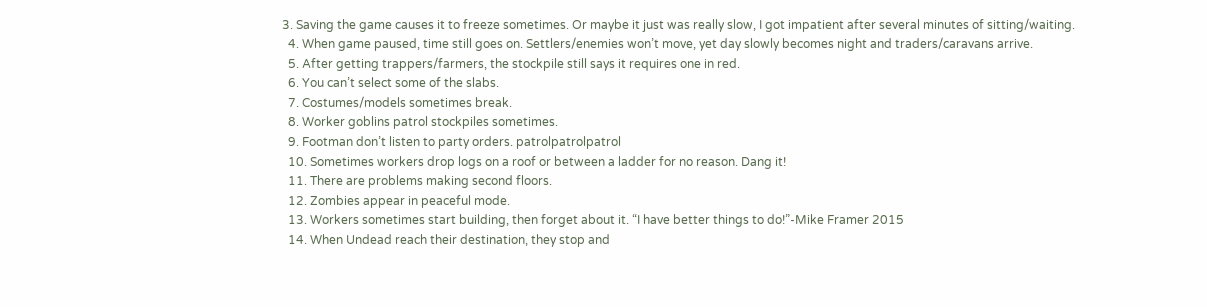3. Saving the game causes it to freeze sometimes. Or maybe it just was really slow, I got impatient after several minutes of sitting/waiting.
  4. When game paused, time still goes on. Settlers/enemies won’t move, yet day slowly becomes night and traders/caravans arrive.
  5. After getting trappers/farmers, the stockpile still says it requires one in red.
  6. You can’t select some of the slabs.
  7. Costumes/models sometimes break.
  8. Worker goblins patrol stockpiles sometimes.
  9. Footman don’t listen to party orders. patrolpatrolpatrol
  10. Sometimes workers drop logs on a roof or between a ladder for no reason. Dang it!
  11. There are problems making second floors.
  12. Zombies appear in peaceful mode.
  13. Workers sometimes start building, then forget about it. “I have better things to do!”-Mike Framer 2015
  14. When Undead reach their destination, they stop and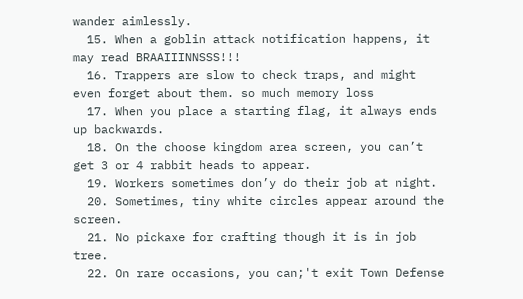wander aimlessly.
  15. When a goblin attack notification happens, it may read BRAAIIINNSSS!!!
  16. Trappers are slow to check traps, and might even forget about them. so much memory loss
  17. When you place a starting flag, it always ends up backwards.
  18. On the choose kingdom area screen, you can’t get 3 or 4 rabbit heads to appear.
  19. Workers sometimes don’y do their job at night.
  20. Sometimes, tiny white circles appear around the screen.
  21. No pickaxe for crafting though it is in job tree.
  22. On rare occasions, you can;'t exit Town Defense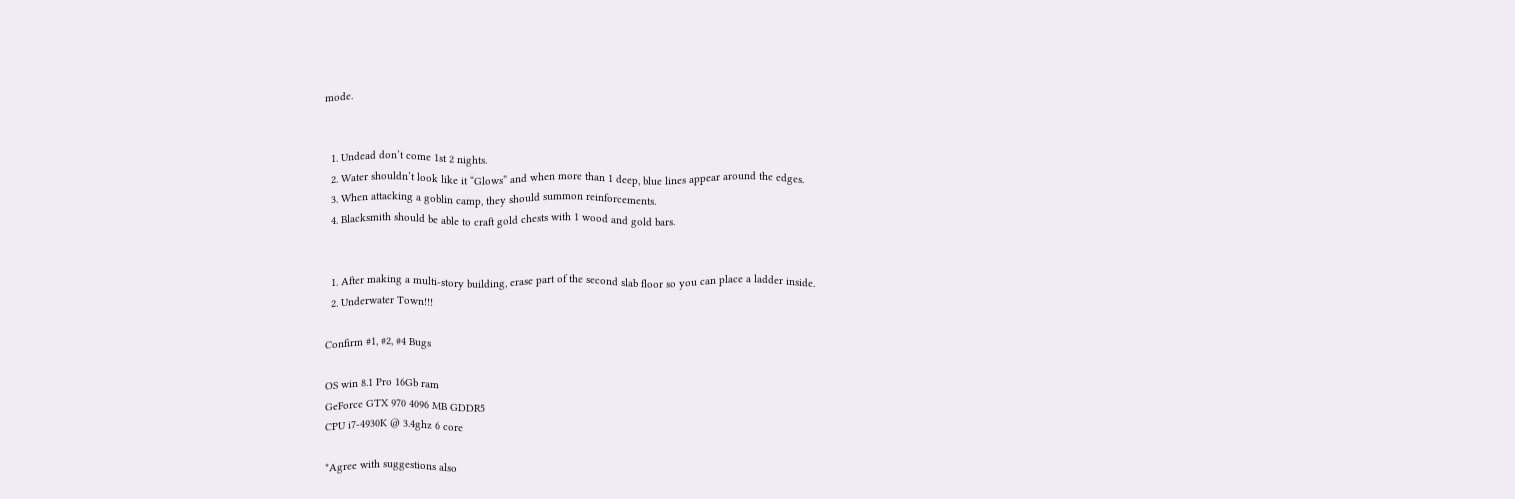mode.


  1. Undead don’t come 1st 2 nights.
  2. Water shouldn’t look like it “Glows” and when more than 1 deep, blue lines appear around the edges.
  3. When attacking a goblin camp, they should summon reinforcements.
  4. Blacksmith should be able to craft gold chests with 1 wood and gold bars.


  1. After making a multi-story building, erase part of the second slab floor so you can place a ladder inside.
  2. Underwater Town!!!

Confirm #1, #2, #4 Bugs

OS win 8.1 Pro 16Gb ram
GeForce GTX 970 4096 MB GDDR5
CPU i7-4930K @ 3.4ghz 6 core

*Agree with suggestions also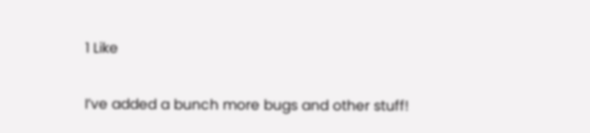1 Like

I’ve added a bunch more bugs and other stuff!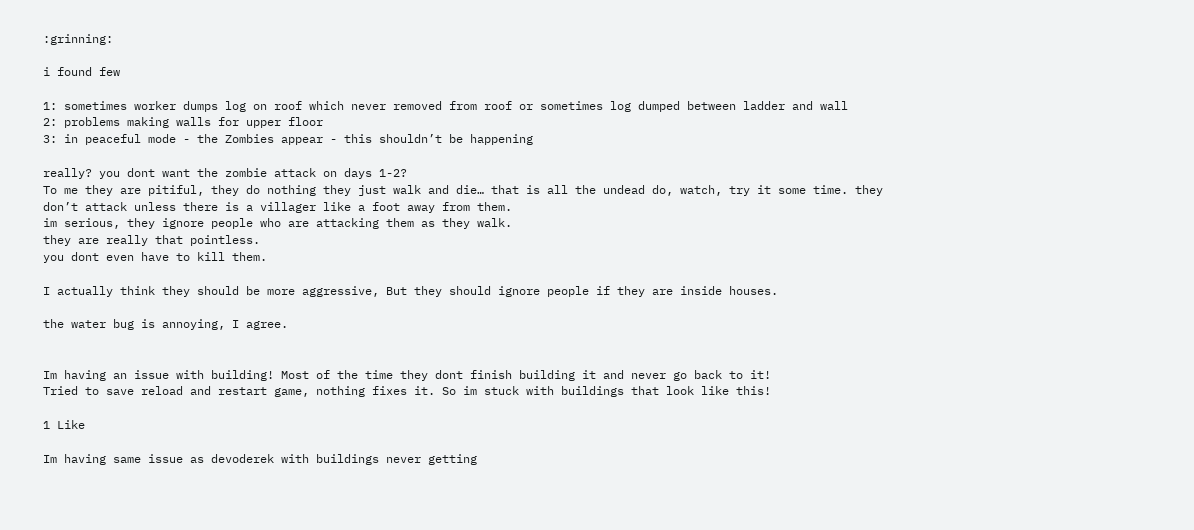:grinning:

i found few

1: sometimes worker dumps log on roof which never removed from roof or sometimes log dumped between ladder and wall
2: problems making walls for upper floor
3: in peaceful mode - the Zombies appear - this shouldn’t be happening

really? you dont want the zombie attack on days 1-2?
To me they are pitiful, they do nothing they just walk and die… that is all the undead do, watch, try it some time. they don’t attack unless there is a villager like a foot away from them.
im serious, they ignore people who are attacking them as they walk.
they are really that pointless.
you dont even have to kill them.

I actually think they should be more aggressive, But they should ignore people if they are inside houses.

the water bug is annoying, I agree.


Im having an issue with building! Most of the time they dont finish building it and never go back to it!
Tried to save reload and restart game, nothing fixes it. So im stuck with buildings that look like this!

1 Like

Im having same issue as devoderek with buildings never getting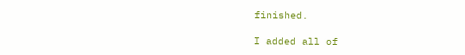finished.

I added all of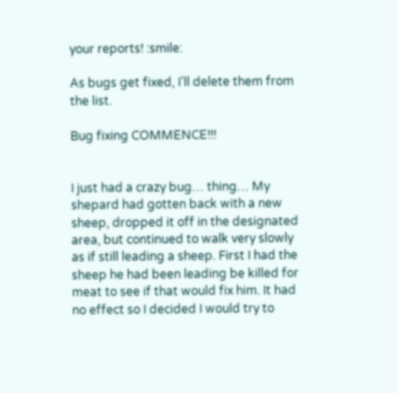your reports! :smile:

As bugs get fixed, I’ll delete them from the list.

Bug fixing COMMENCE!!!


I just had a crazy bug… thing… My shepard had gotten back with a new sheep, dropped it off in the designated area, but continued to walk very slowly as if still leading a sheep. First I had the sheep he had been leading be killed for meat to see if that would fix him. It had no effect so I decided I would try to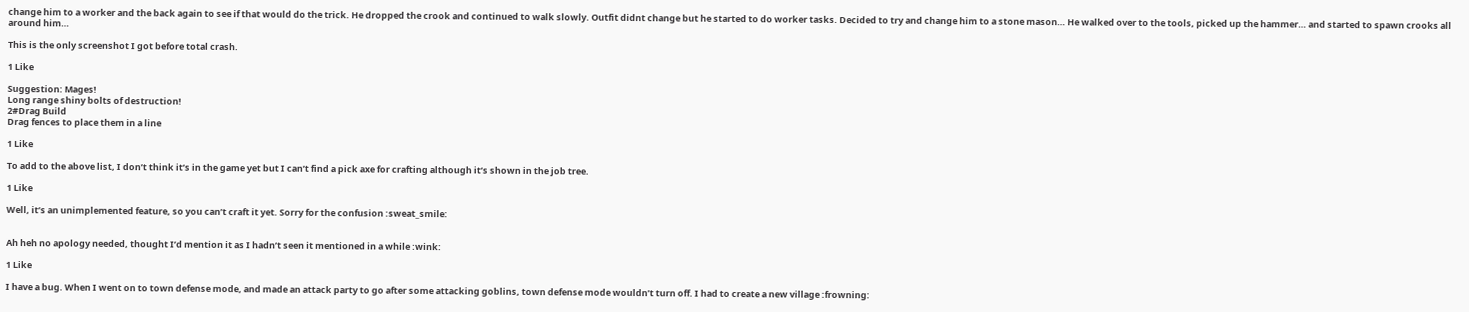change him to a worker and the back again to see if that would do the trick. He dropped the crook and continued to walk slowly. Outfit didnt change but he started to do worker tasks. Decided to try and change him to a stone mason… He walked over to the tools, picked up the hammer… and started to spawn crooks all around him…

This is the only screenshot I got before total crash.

1 Like

Suggestion: Mages!
Long range shiny bolts of destruction!
2#Drag Build
Drag fences to place them in a line

1 Like

To add to the above list, I don’t think it’s in the game yet but I can’t find a pick axe for crafting although it’s shown in the job tree.

1 Like

Well, it’s an unimplemented feature, so you can’t craft it yet. Sorry for the confusion :sweat_smile:


Ah heh no apology needed, thought I’d mention it as I hadn’t seen it mentioned in a while :wink:

1 Like

I have a bug. When I went on to town defense mode, and made an attack party to go after some attacking goblins, town defense mode wouldn’t turn off. I had to create a new village :frowning: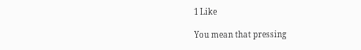1 Like

You mean that pressing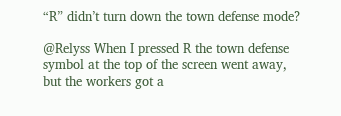“R” didn’t turn down the town defense mode?

@Relyss When I pressed R the town defense symbol at the top of the screen went away, but the workers got a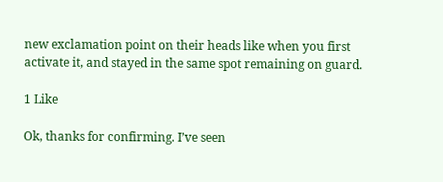new exclamation point on their heads like when you first activate it, and stayed in the same spot remaining on guard.

1 Like

Ok, thanks for confirming. I’ve seen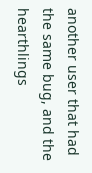another user that had the same bug, and the hearthlings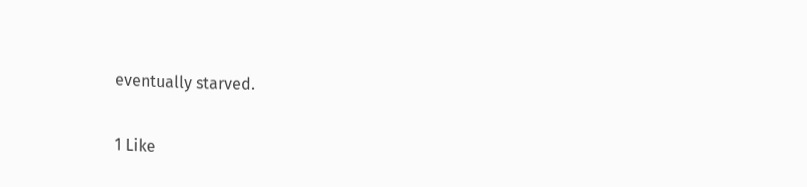eventually starved.

1 Like